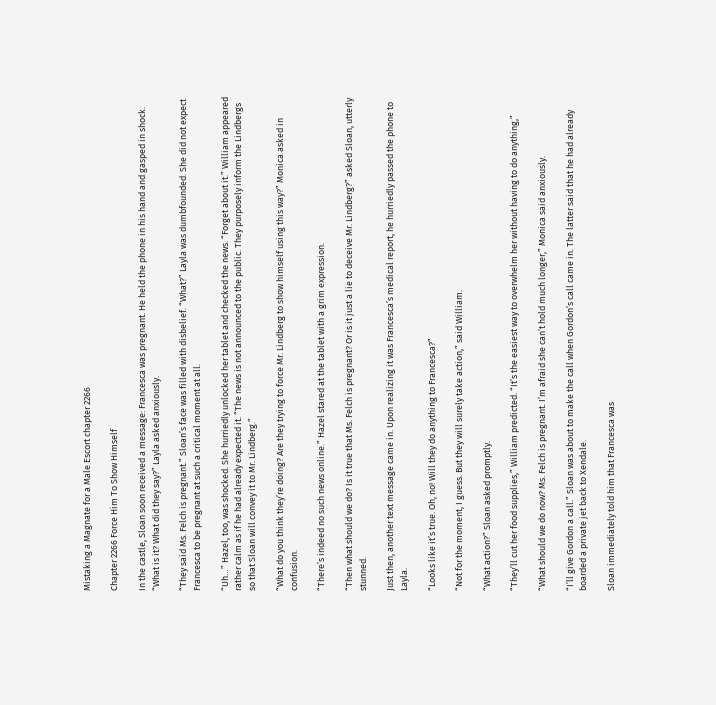Mistaking a Magnate for a Male Escort chapter 2266

Chapter 2266 Force Him To Show Himself

In the castle, Sloan soon received a message: Francesca was pregnant. He held the phone in his hand and gasped in shock. “What is it? What did they say?” Layla asked anxiously.

“They said Ms. Felch is pregnant.” Sloan’s face was filled with disbelief. “What?” Layla was dumbfounded. She did not expect Francesca to be pregnant at such a critical moment at all.

“Uh…” Hazel, too, was shocked. She hurriedly unlocked her tablet and checked the news. “Forget about it.” William appeared rather calm as if he had already expected it. “The news is not announced to the public. They purposely inform the Lindbergs so that Sloan will convey it to Mr. Lindberg.”

“What do you think they’re doing? Are they trying to force Mr. Lindberg to show himself using this way?” Monica asked in confusion.

“There’s indeed no such news online.” Hazel stared at the tablet with a grim expression.

“Then what should we do? Is it true that Ms. Felch is pregnant? Or is it just a lie to deceive Mr. Lindberg?” asked Sloan, utterly stunned.

Just then, another text message came in. Upon realizing it was Francesca’s medical report, he hurriedly passed the phone to Layla.

“Looks like it’s true. Oh, no! Will they do anything to Francesca?”

“Not for the moment, I guess. But they will surely take action,” said William.

“What action?” Sloan asked promptly.

“They’ll cut her food supplies,” William predicted. “It’s the easiest way to overwhelm her without having to do anything,”

“What should we do now? Ms. Felch is pregnant. I’m afraid she can’t hold much longer,” Monica said anxiously.

“I’ll give Gordon a call.” Sloan was about to make the call when Gordon’s call came in. The latter said that he had already boarded a private jet back to Xendale.

Sloan immediately told him that Francesca was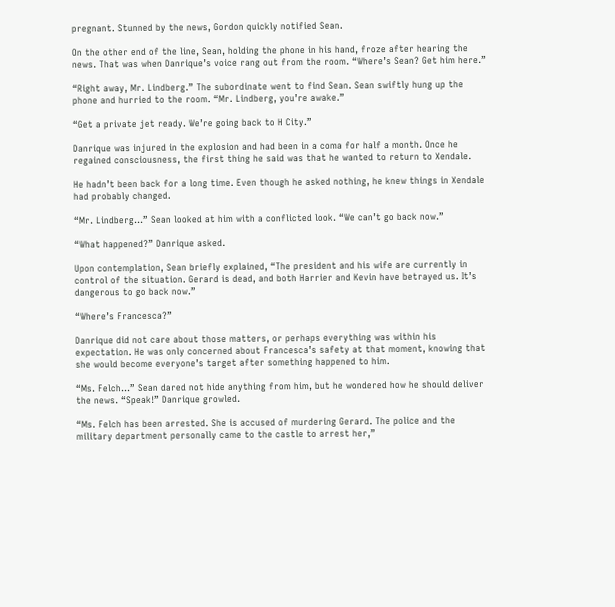pregnant. Stunned by the news, Gordon quickly notified Sean.

On the other end of the line, Sean, holding the phone in his hand, froze after hearing the news. That was when Danrique’s voice rang out from the room. “Where’s Sean? Get him here.”

“Right away, Mr. Lindberg.” The subordinate went to find Sean. Sean swiftly hung up the phone and hurried to the room. “Mr. Lindberg, you’re awake.”

“Get a private jet ready. We’re going back to H City.”

Danrique was injured in the explosion and had been in a coma for half a month. Once he regained consciousness, the first thing he said was that he wanted to return to Xendale.

He hadn’t been back for a long time. Even though he asked nothing, he knew things in Xendale had probably changed.

“Mr. Lindberg…” Sean looked at him with a conflicted look. “We can’t go back now.”

“What happened?” Danrique asked.

Upon contemplation, Sean briefly explained, “The president and his wife are currently in control of the situation. Gerard is dead, and both Harrier and Kevin have betrayed us. It’s dangerous to go back now.”

“Where’s Francesca?”

Danrique did not care about those matters, or perhaps everything was within his expectation. He was only concerned about Francesca’s safety at that moment, knowing that she would become everyone’s target after something happened to him.

“Ms. Felch…” Sean dared not hide anything from him, but he wondered how he should deliver the news. “Speak!” Danrique growled.

“Ms. Felch has been arrested. She is accused of murdering Gerard. The police and the military department personally came to the castle to arrest her,”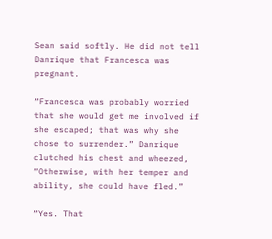Sean said softly. He did not tell Danrique that Francesca was pregnant.

“Francesca was probably worried that she would get me involved if she escaped; that was why she chose to surrender.” Danrique clutched his chest and wheezed, “Otherwise, with her temper and ability, she could have fled.”

“Yes. That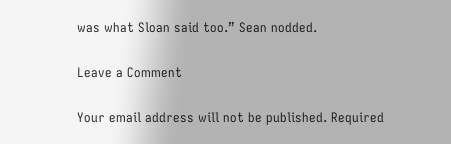was what Sloan said too.” Sean nodded.

Leave a Comment

Your email address will not be published. Required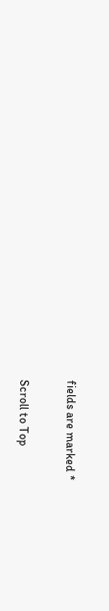fields are marked *

Scroll to Top